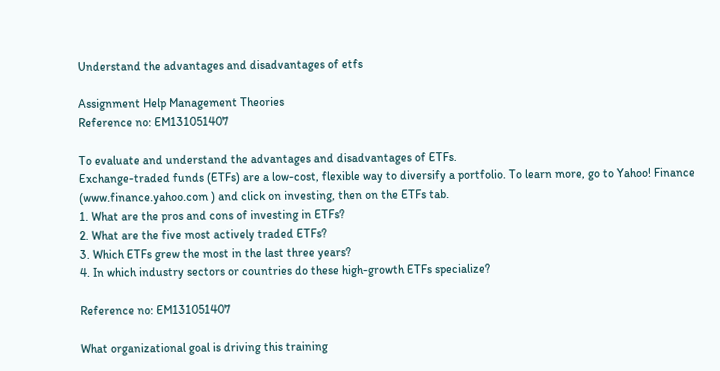Understand the advantages and disadvantages of etfs

Assignment Help Management Theories
Reference no: EM131051407

To evaluate and understand the advantages and disadvantages of ETFs.
Exchange-traded funds (ETFs) are a low-cost, flexible way to diversify a portfolio. To learn more, go to Yahoo! Finance (www.finance.yahoo.com ) and click on investing, then on the ETFs tab.
1. What are the pros and cons of investing in ETFs?
2. What are the five most actively traded ETFs?
3. Which ETFs grew the most in the last three years?
4. In which industry sectors or countries do these high-growth ETFs specialize?

Reference no: EM131051407

What organizational goal is driving this training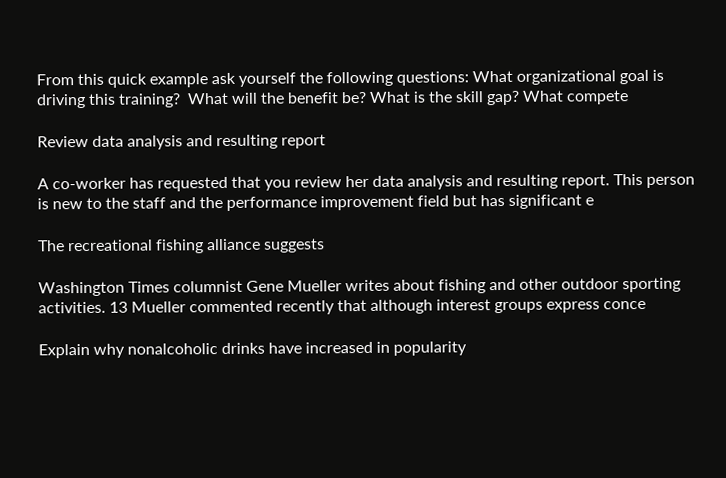From this quick example ask yourself the following questions: What organizational goal is driving this training?  What will the benefit be? What is the skill gap? What compete

Review data analysis and resulting report

A co-worker has requested that you review her data analysis and resulting report. This person is new to the staff and the performance improvement field but has significant e

The recreational fishing alliance suggests

Washington Times columnist Gene Mueller writes about fishing and other outdoor sporting activities. 13 Mueller commented recently that although interest groups express conce

Explain why nonalcoholic drinks have increased in popularity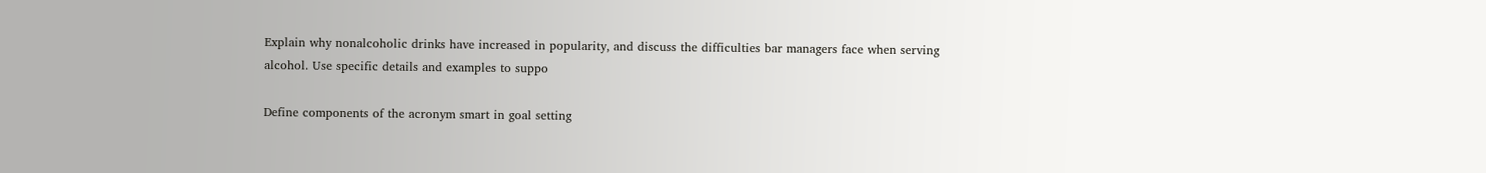Explain why nonalcoholic drinks have increased in popularity, and discuss the difficulties bar managers face when serving alcohol. Use specific details and examples to suppo

Define components of the acronym smart in goal setting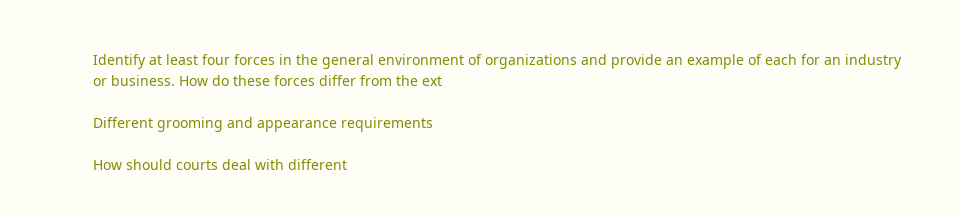Identify at least four forces in the general environment of organizations and provide an example of each for an industry or business. How do these forces differ from the ext

Different grooming and appearance requirements

How should courts deal with different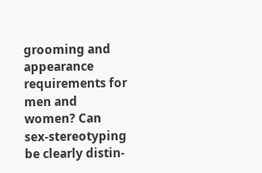grooming and appearance requirements for men and women? Can sex-stereotyping be clearly distin-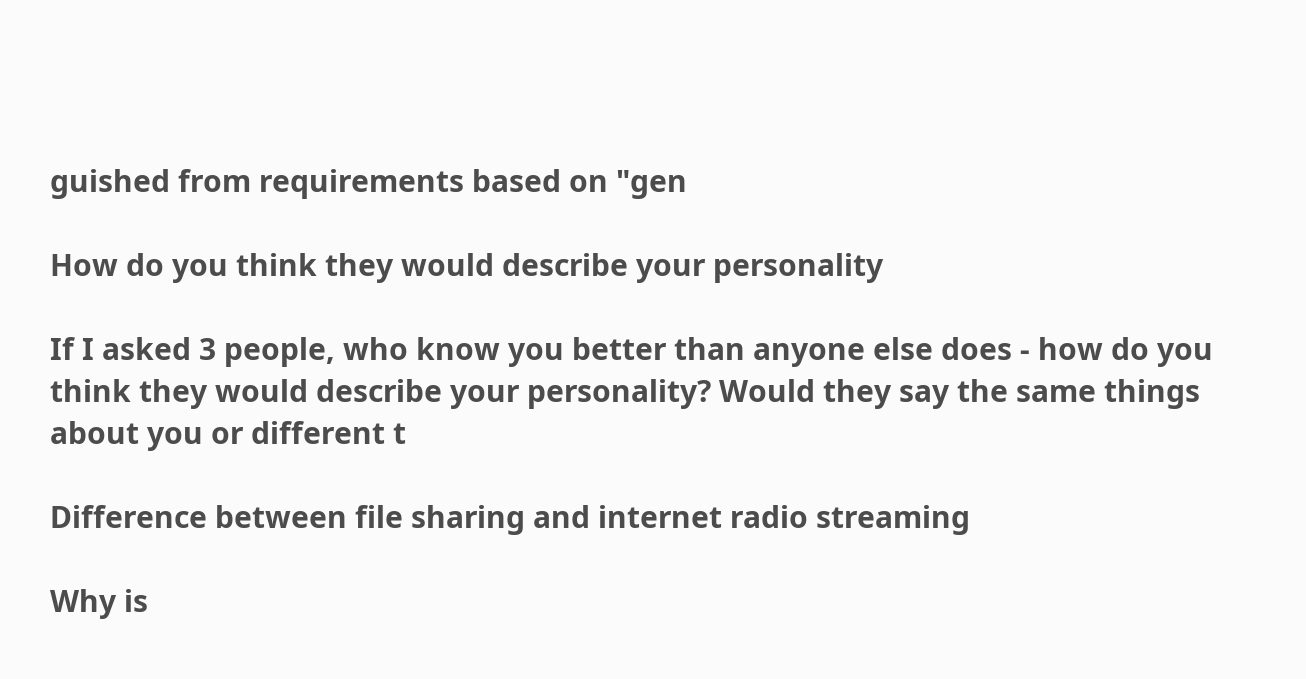guished from requirements based on "gen

How do you think they would describe your personality

If I asked 3 people, who know you better than anyone else does - how do you think they would describe your personality? Would they say the same things about you or different t

Difference between file sharing and internet radio streaming

Why is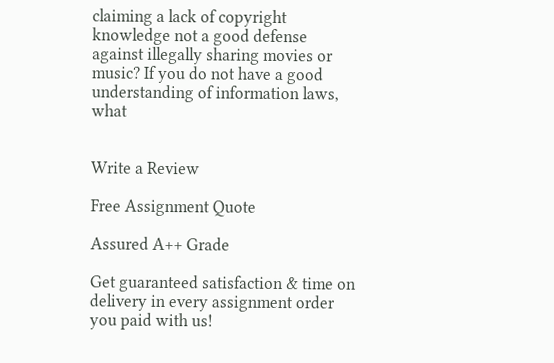claiming a lack of copyright knowledge not a good defense against illegally sharing movies or music? If you do not have a good understanding of information laws, what


Write a Review

Free Assignment Quote

Assured A++ Grade

Get guaranteed satisfaction & time on delivery in every assignment order you paid with us!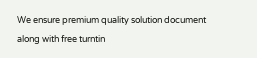We ensure premium quality solution document along with free turntin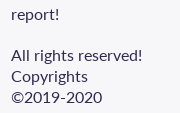report!

All rights reserved! Copyrights ©2019-2020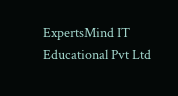ExpertsMind IT Educational Pvt Ltd